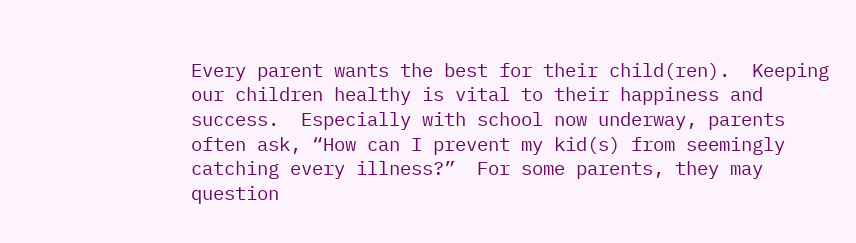Every parent wants the best for their child(ren).  Keeping our children healthy is vital to their happiness and success.  Especially with school now underway, parents often ask, “How can I prevent my kid(s) from seemingly catching every illness?”  For some parents, they may question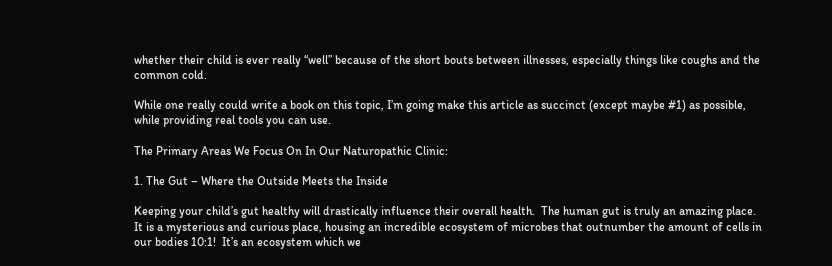whether their child is ever really “well” because of the short bouts between illnesses, especially things like coughs and the common cold.

While one really could write a book on this topic, I’m going make this article as succinct (except maybe #1) as possible, while providing real tools you can use.

The Primary Areas We Focus On In Our Naturopathic Clinic:

1. The Gut – Where the Outside Meets the Inside

Keeping your child’s gut healthy will drastically influence their overall health.  The human gut is truly an amazing place. It is a mysterious and curious place, housing an incredible ecosystem of microbes that outnumber the amount of cells in our bodies 10:1!  It’s an ecosystem which we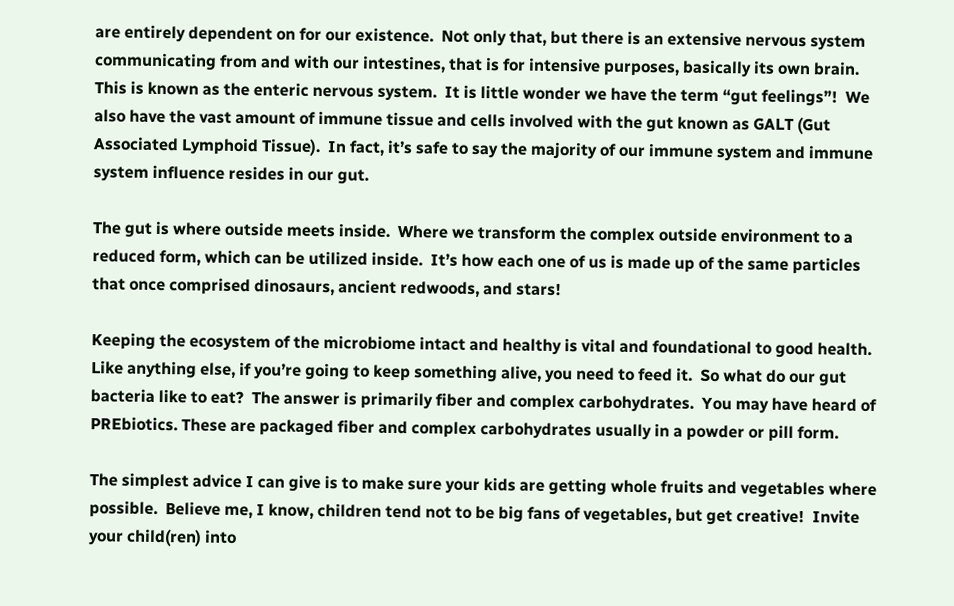are entirely dependent on for our existence.  Not only that, but there is an extensive nervous system communicating from and with our intestines, that is for intensive purposes, basically its own brain.  This is known as the enteric nervous system.  It is little wonder we have the term “gut feelings”!  We also have the vast amount of immune tissue and cells involved with the gut known as GALT (Gut Associated Lymphoid Tissue).  In fact, it’s safe to say the majority of our immune system and immune system influence resides in our gut.

The gut is where outside meets inside.  Where we transform the complex outside environment to a reduced form, which can be utilized inside.  It’s how each one of us is made up of the same particles that once comprised dinosaurs, ancient redwoods, and stars!

Keeping the ecosystem of the microbiome intact and healthy is vital and foundational to good health.  Like anything else, if you’re going to keep something alive, you need to feed it.  So what do our gut bacteria like to eat?  The answer is primarily fiber and complex carbohydrates.  You may have heard of PREbiotics. These are packaged fiber and complex carbohydrates usually in a powder or pill form.

The simplest advice I can give is to make sure your kids are getting whole fruits and vegetables where possible.  Believe me, I know, children tend not to be big fans of vegetables, but get creative!  Invite your child(ren) into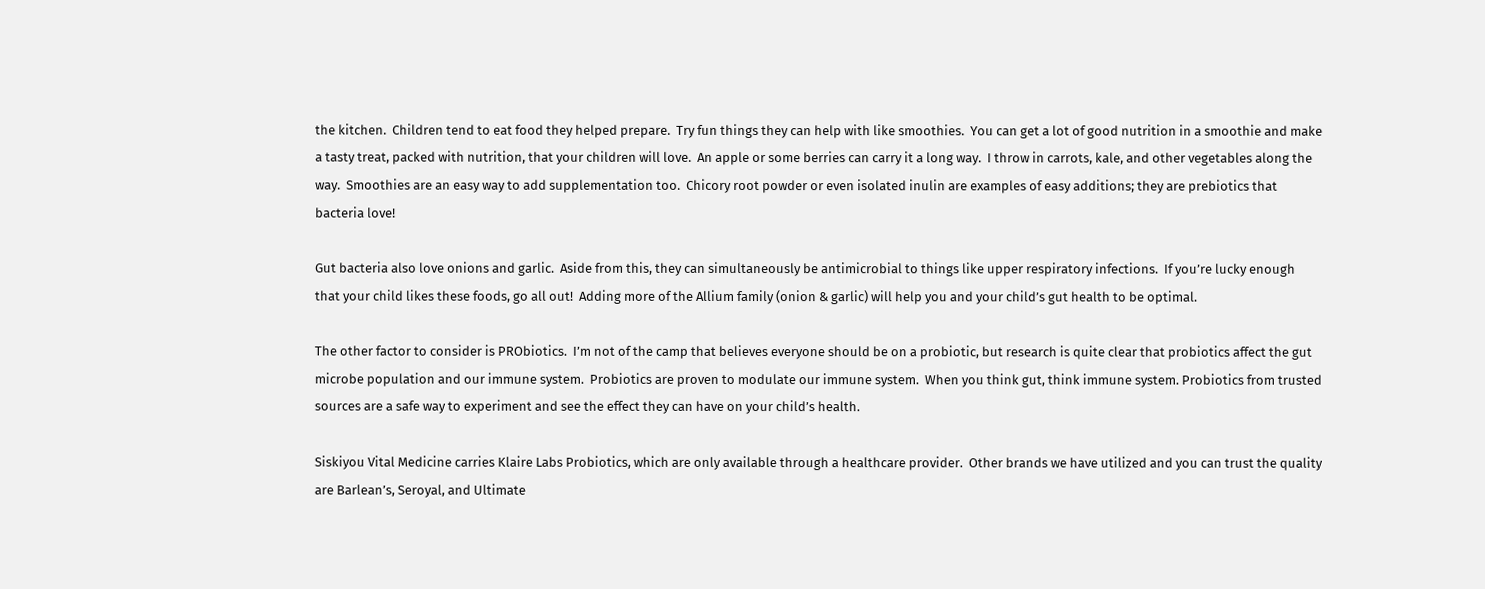the kitchen.  Children tend to eat food they helped prepare.  Try fun things they can help with like smoothies.  You can get a lot of good nutrition in a smoothie and make a tasty treat, packed with nutrition, that your children will love.  An apple or some berries can carry it a long way.  I throw in carrots, kale, and other vegetables along the way.  Smoothies are an easy way to add supplementation too.  Chicory root powder or even isolated inulin are examples of easy additions; they are prebiotics that bacteria love!

Gut bacteria also love onions and garlic.  Aside from this, they can simultaneously be antimicrobial to things like upper respiratory infections.  If you’re lucky enough that your child likes these foods, go all out!  Adding more of the Allium family (onion & garlic) will help you and your child’s gut health to be optimal.

The other factor to consider is PRObiotics.  I’m not of the camp that believes everyone should be on a probiotic, but research is quite clear that probiotics affect the gut microbe population and our immune system.  Probiotics are proven to modulate our immune system.  When you think gut, think immune system. Probiotics from trusted sources are a safe way to experiment and see the effect they can have on your child’s health.

Siskiyou Vital Medicine carries Klaire Labs Probiotics, which are only available through a healthcare provider.  Other brands we have utilized and you can trust the quality are Barlean’s, Seroyal, and Ultimate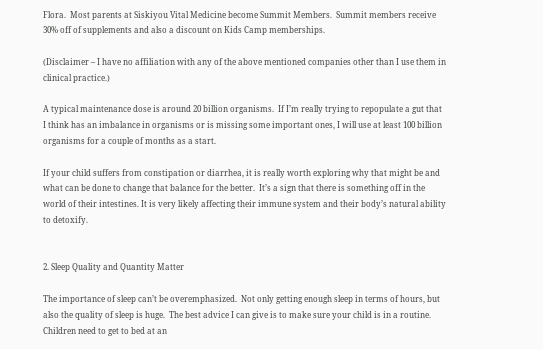Flora.  Most parents at Siskiyou Vital Medicine become Summit Members.  Summit members receive 30% off of supplements and also a discount on Kids Camp memberships.

(Disclaimer – I have no affiliation with any of the above mentioned companies other than I use them in clinical practice.)

A typical maintenance dose is around 20 billion organisms.  If I’m really trying to repopulate a gut that I think has an imbalance in organisms or is missing some important ones, I will use at least 100 billion organisms for a couple of months as a start.

If your child suffers from constipation or diarrhea, it is really worth exploring why that might be and what can be done to change that balance for the better.  It’s a sign that there is something off in the world of their intestines. It is very likely affecting their immune system and their body’s natural ability to detoxify.


2. Sleep Quality and Quantity Matter

The importance of sleep can’t be overemphasized.  Not only getting enough sleep in terms of hours, but also the quality of sleep is huge.  The best advice I can give is to make sure your child is in a routine.  Children need to get to bed at an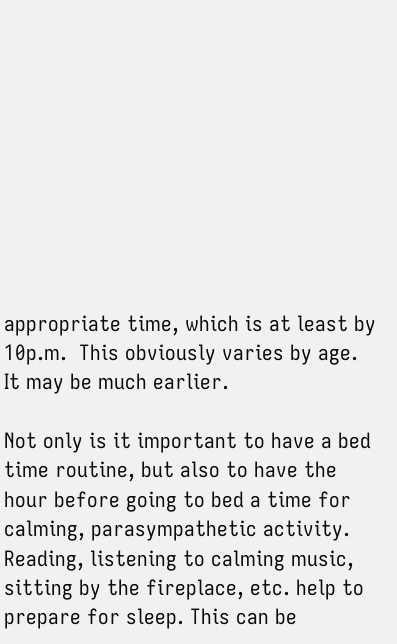appropriate time, which is at least by 10p.m.  This obviously varies by age.  It may be much earlier.

Not only is it important to have a bed time routine, but also to have the hour before going to bed a time for calming, parasympathetic activity.  Reading, listening to calming music, sitting by the fireplace, etc. help to prepare for sleep. This can be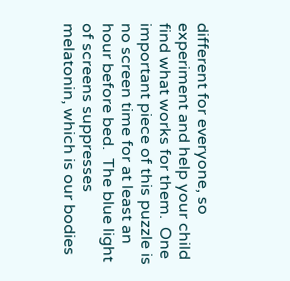different for everyone, so experiment and help your child find what works for them.  One important piece of this puzzle is no screen time for at least an hour before bed.  The blue light of screens suppresses melatonin, which is our bodies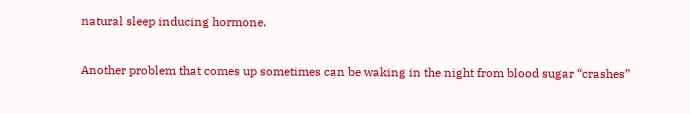natural sleep inducing hormone.

Another problem that comes up sometimes can be waking in the night from blood sugar “crashes”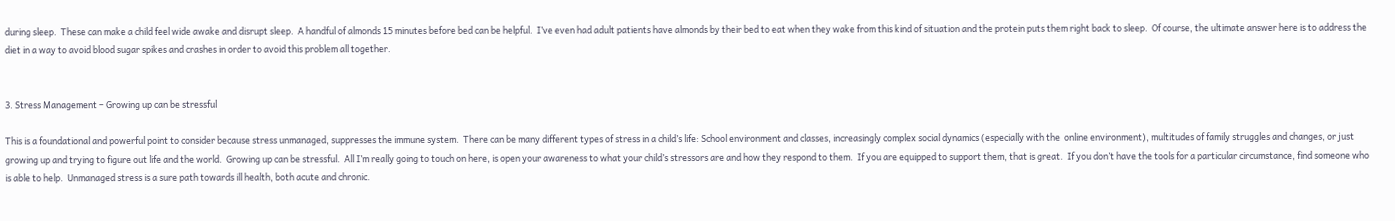during sleep.  These can make a child feel wide awake and disrupt sleep.  A handful of almonds 15 minutes before bed can be helpful.  I’ve even had adult patients have almonds by their bed to eat when they wake from this kind of situation and the protein puts them right back to sleep.  Of course, the ultimate answer here is to address the diet in a way to avoid blood sugar spikes and crashes in order to avoid this problem all together.


3. Stress Management – Growing up can be stressful

This is a foundational and powerful point to consider because stress unmanaged, suppresses the immune system.  There can be many different types of stress in a child’s life: School environment and classes, increasingly complex social dynamics (especially with the  online environment), multitudes of family struggles and changes, or just growing up and trying to figure out life and the world.  Growing up can be stressful.  All I’m really going to touch on here, is open your awareness to what your child’s stressors are and how they respond to them.  If you are equipped to support them, that is great.  If you don’t have the tools for a particular circumstance, find someone who is able to help.  Unmanaged stress is a sure path towards ill health, both acute and chronic.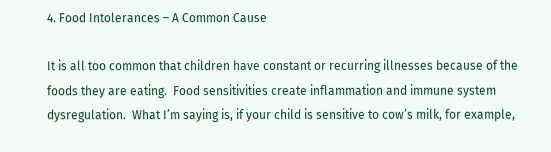4. Food Intolerances – A Common Cause

It is all too common that children have constant or recurring illnesses because of the foods they are eating.  Food sensitivities create inflammation and immune system dysregulation.  What I’m saying is, if your child is sensitive to cow’s milk, for example,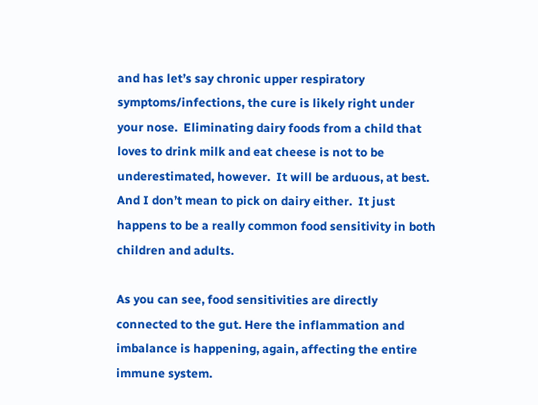and has let’s say chronic upper respiratory symptoms/infections, the cure is likely right under your nose.  Eliminating dairy foods from a child that loves to drink milk and eat cheese is not to be underestimated, however.  It will be arduous, at best.  And I don’t mean to pick on dairy either.  It just happens to be a really common food sensitivity in both children and adults.

As you can see, food sensitivities are directly connected to the gut. Here the inflammation and imbalance is happening, again, affecting the entire immune system.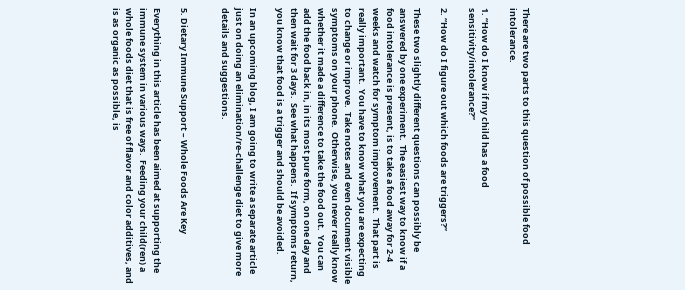There are two parts to this question of possible food intolerance.

1. “How do I know if my child has a food sensitivity/intolerance?”

2. “How do I figure out which foods are triggers?”

These two slightly different questions can possibly be answered by one experiment.  The easiest way to know if a food intolerance is present, is to take a food away for 2-4 weeks and watch for symptom improvement.  That part is really important.  You have to know what you are expecting to change or improve.  Take notes and even document visible symptoms on your phone.  Otherwise, you never really know whether it made a difference to take the food out.  You can add the food back in, in its most pure form, on one day and then wait for 3 days.  See what happens.  If symptoms return, you know that food is a trigger and should be avoided.

In an upcoming blog, I am going to write a separate article just on doing an elimination/re-challenge diet to give more details and suggestions.


5. Dietary Immune Support – Whole Foods Are Key

Everything in this article has been aimed at supporting the immune system in various ways.  Feeding your child(ren) a whole foods diet that is free of flavor and color additives, and is as organic as possible, is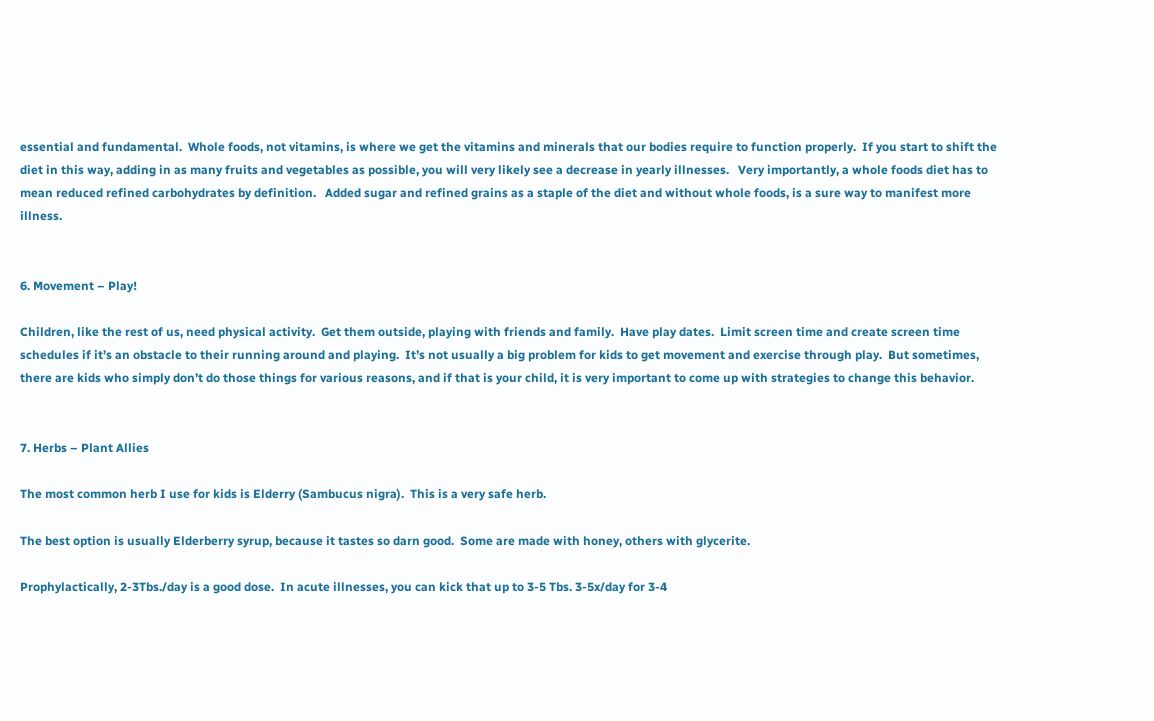essential and fundamental.  Whole foods, not vitamins, is where we get the vitamins and minerals that our bodies require to function properly.  If you start to shift the diet in this way, adding in as many fruits and vegetables as possible, you will very likely see a decrease in yearly illnesses.   Very importantly, a whole foods diet has to mean reduced refined carbohydrates by definition.   Added sugar and refined grains as a staple of the diet and without whole foods, is a sure way to manifest more illness.


6. Movement – Play!

Children, like the rest of us, need physical activity.  Get them outside, playing with friends and family.  Have play dates.  Limit screen time and create screen time schedules if it’s an obstacle to their running around and playing.  It’s not usually a big problem for kids to get movement and exercise through play.  But sometimes, there are kids who simply don’t do those things for various reasons, and if that is your child, it is very important to come up with strategies to change this behavior.


7. Herbs – Plant Allies

The most common herb I use for kids is Elderry (Sambucus nigra).  This is a very safe herb.

The best option is usually Elderberry syrup, because it tastes so darn good.  Some are made with honey, others with glycerite.

Prophylactically, 2-3Tbs./day is a good dose.  In acute illnesses, you can kick that up to 3-5 Tbs. 3-5x/day for 3-4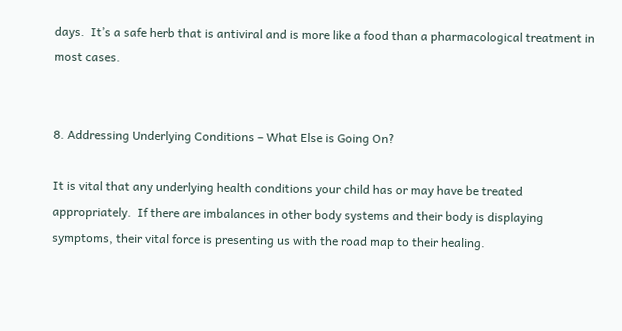days.  It’s a safe herb that is antiviral and is more like a food than a pharmacological treatment in most cases.


8. Addressing Underlying Conditions – What Else is Going On?

It is vital that any underlying health conditions your child has or may have be treated appropriately.  If there are imbalances in other body systems and their body is displaying symptoms, their vital force is presenting us with the road map to their healing.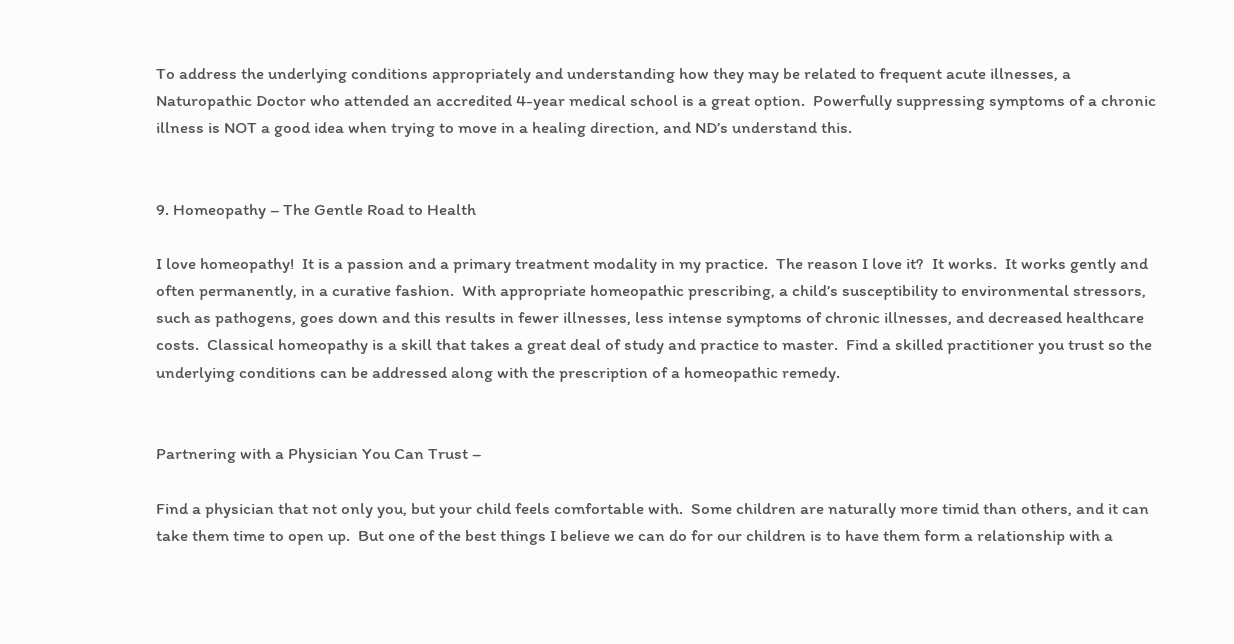To address the underlying conditions appropriately and understanding how they may be related to frequent acute illnesses, a Naturopathic Doctor who attended an accredited 4-year medical school is a great option.  Powerfully suppressing symptoms of a chronic illness is NOT a good idea when trying to move in a healing direction, and ND’s understand this.


9. Homeopathy – The Gentle Road to Health

I love homeopathy!  It is a passion and a primary treatment modality in my practice.  The reason I love it?  It works.  It works gently and often permanently, in a curative fashion.  With appropriate homeopathic prescribing, a child’s susceptibility to environmental stressors, such as pathogens, goes down and this results in fewer illnesses, less intense symptoms of chronic illnesses, and decreased healthcare costs.  Classical homeopathy is a skill that takes a great deal of study and practice to master.  Find a skilled practitioner you trust so the underlying conditions can be addressed along with the prescription of a homeopathic remedy.


Partnering with a Physician You Can Trust –

Find a physician that not only you, but your child feels comfortable with.  Some children are naturally more timid than others, and it can take them time to open up.  But one of the best things I believe we can do for our children is to have them form a relationship with a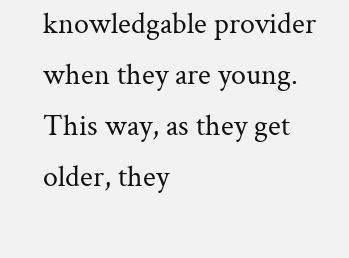knowledgable provider when they are young.  This way, as they get older, they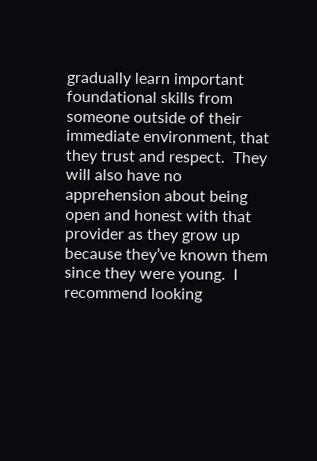gradually learn important foundational skills from someone outside of their immediate environment, that they trust and respect.  They will also have no apprehension about being open and honest with that provider as they grow up because they’ve known them since they were young.  I recommend looking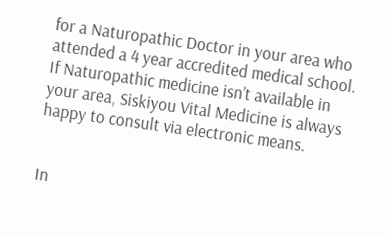for a Naturopathic Doctor in your area who attended a 4 year accredited medical school.  If Naturopathic medicine isn’t available in your area, Siskiyou Vital Medicine is always happy to consult via electronic means.


In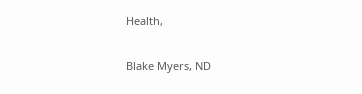Health,

Blake Myers, ND